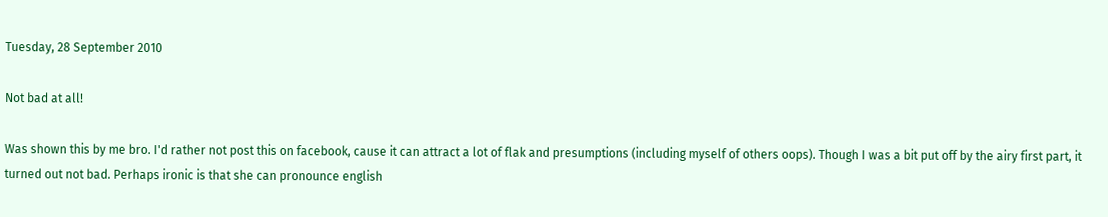Tuesday, 28 September 2010

Not bad at all!

Was shown this by me bro. I'd rather not post this on facebook, cause it can attract a lot of flak and presumptions (including myself of others oops). Though I was a bit put off by the airy first part, it turned out not bad. Perhaps ironic is that she can pronounce english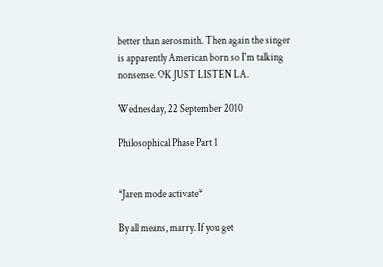better than aerosmith. Then again the singer is apparently American born so I'm talking nonsense. OK JUST LISTEN LA.

Wednesday, 22 September 2010

Philosophical Phase Part 1


*Jaren mode activate*

By all means, marry. If you get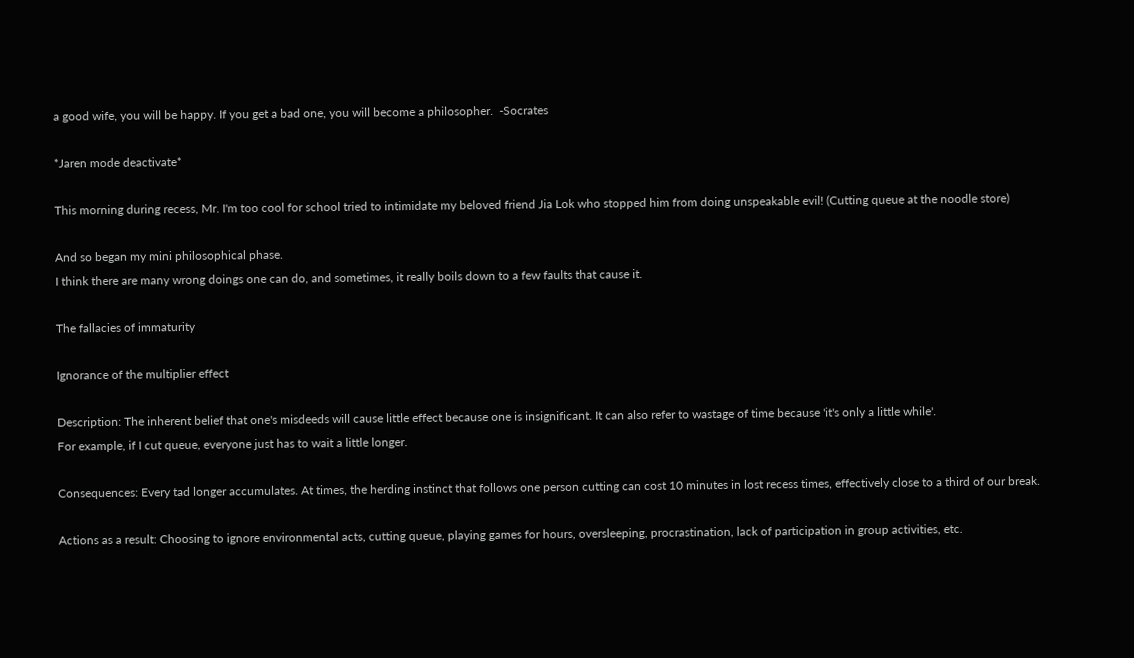a good wife, you will be happy. If you get a bad one, you will become a philosopher.  -Socrates

*Jaren mode deactivate*

This morning during recess, Mr. I'm too cool for school tried to intimidate my beloved friend Jia Lok who stopped him from doing unspeakable evil! (Cutting queue at the noodle store)

And so began my mini philosophical phase.
I think there are many wrong doings one can do, and sometimes, it really boils down to a few faults that cause it.

The fallacies of immaturity

Ignorance of the multiplier effect

Description: The inherent belief that one's misdeeds will cause little effect because one is insignificant. It can also refer to wastage of time because 'it's only a little while'.
For example, if I cut queue, everyone just has to wait a little longer.

Consequences: Every tad longer accumulates. At times, the herding instinct that follows one person cutting can cost 10 minutes in lost recess times, effectively close to a third of our break.

Actions as a result: Choosing to ignore environmental acts, cutting queue, playing games for hours, oversleeping, procrastination, lack of participation in group activities, etc.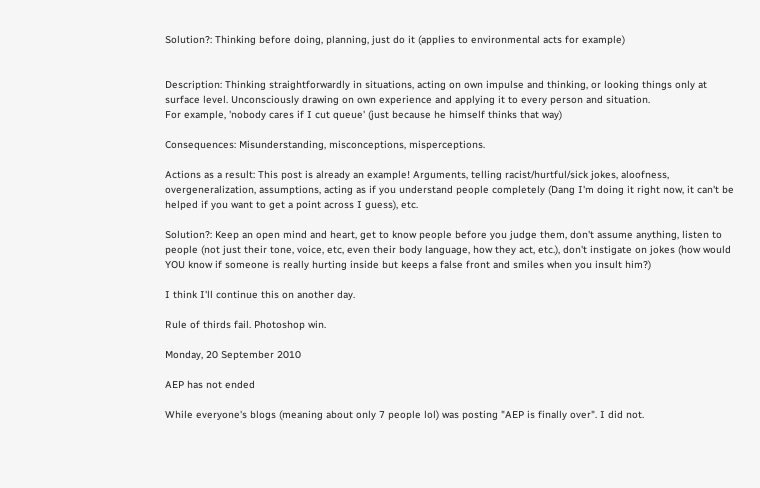Solution?: Thinking before doing, planning, just do it (applies to environmental acts for example)


Description: Thinking straightforwardly in situations, acting on own impulse and thinking, or looking things only at surface level. Unconsciously drawing on own experience and applying it to every person and situation.
For example, 'nobody cares if I cut queue' (just because he himself thinks that way)

Consequences: Misunderstanding, misconceptions, misperceptions.

Actions as a result: This post is already an example! Arguments, telling racist/hurtful/sick jokes, aloofness, overgeneralization, assumptions, acting as if you understand people completely (Dang I'm doing it right now, it can't be helped if you want to get a point across I guess), etc.

Solution?: Keep an open mind and heart, get to know people before you judge them, don't assume anything, listen to people (not just their tone, voice, etc, even their body language, how they act, etc.), don't instigate on jokes (how would YOU know if someone is really hurting inside but keeps a false front and smiles when you insult him?)

I think I'll continue this on another day.

Rule of thirds fail. Photoshop win.

Monday, 20 September 2010

AEP has not ended

While everyone's blogs (meaning about only 7 people lol) was posting "AEP is finally over". I did not.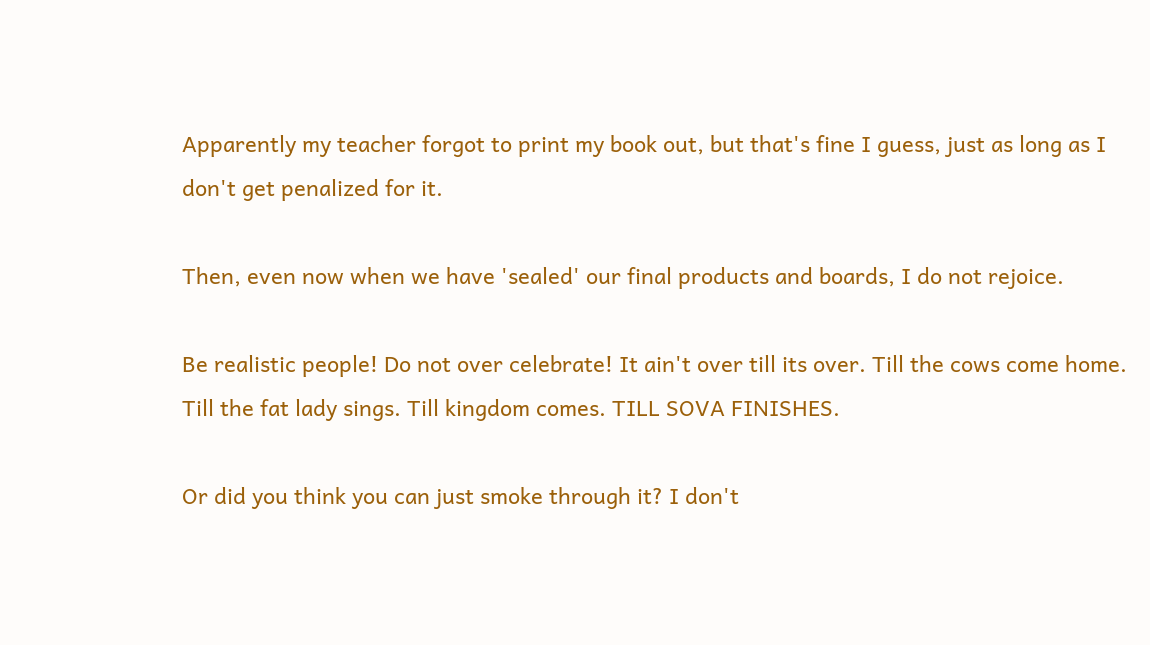Apparently my teacher forgot to print my book out, but that's fine I guess, just as long as I don't get penalized for it.

Then, even now when we have 'sealed' our final products and boards, I do not rejoice.

Be realistic people! Do not over celebrate! It ain't over till its over. Till the cows come home. Till the fat lady sings. Till kingdom comes. TILL SOVA FINISHES.

Or did you think you can just smoke through it? I don't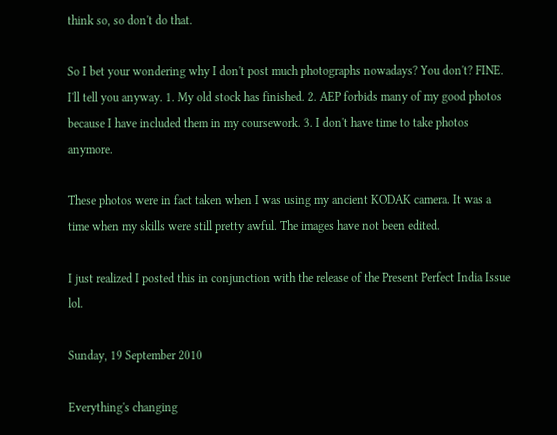think so, so don't do that.

So I bet your wondering why I don't post much photographs nowadays? You don't? FINE. I'll tell you anyway. 1. My old stock has finished. 2. AEP forbids many of my good photos because I have included them in my coursework. 3. I don't have time to take photos anymore.

These photos were in fact taken when I was using my ancient KODAK camera. It was a time when my skills were still pretty awful. The images have not been edited.

I just realized I posted this in conjunction with the release of the Present Perfect India Issue lol.

Sunday, 19 September 2010

Everything's changing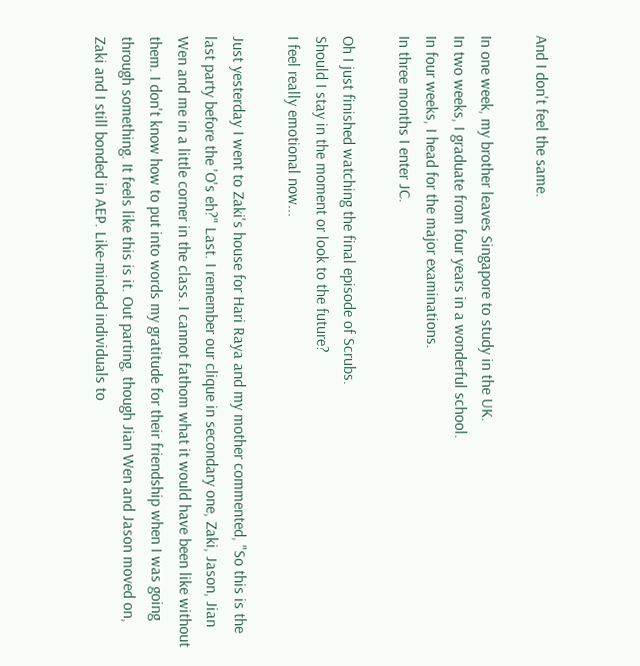And I don't feel the same.

In one week, my brother leaves Singapore to study in the UK.
In two weeks, I graduate from four years in a wonderful school.
In four weeks, I head for the major examinations.
In three months I enter JC.

Oh I just finished watching the final episode of Scrubs.
Should I stay in the moment or look to the future?
I feel really emotional now...

Just yesterday I went to Zaki's house for Hari Raya and my mother commented, "So this is the last party before the 'O's eh?" Last. I remember our clique in secondary one, Zaki, Jason, Jian Wen and me in a little corner in the class. I cannot fathom what it would have been like without them. I don't know how to put into words my gratitude for their friendship when I was going through something. It feels like this is it. Out parting, though Jian Wen and Jason moved on, Zaki and I still bonded in AEP. Like-minded individuals to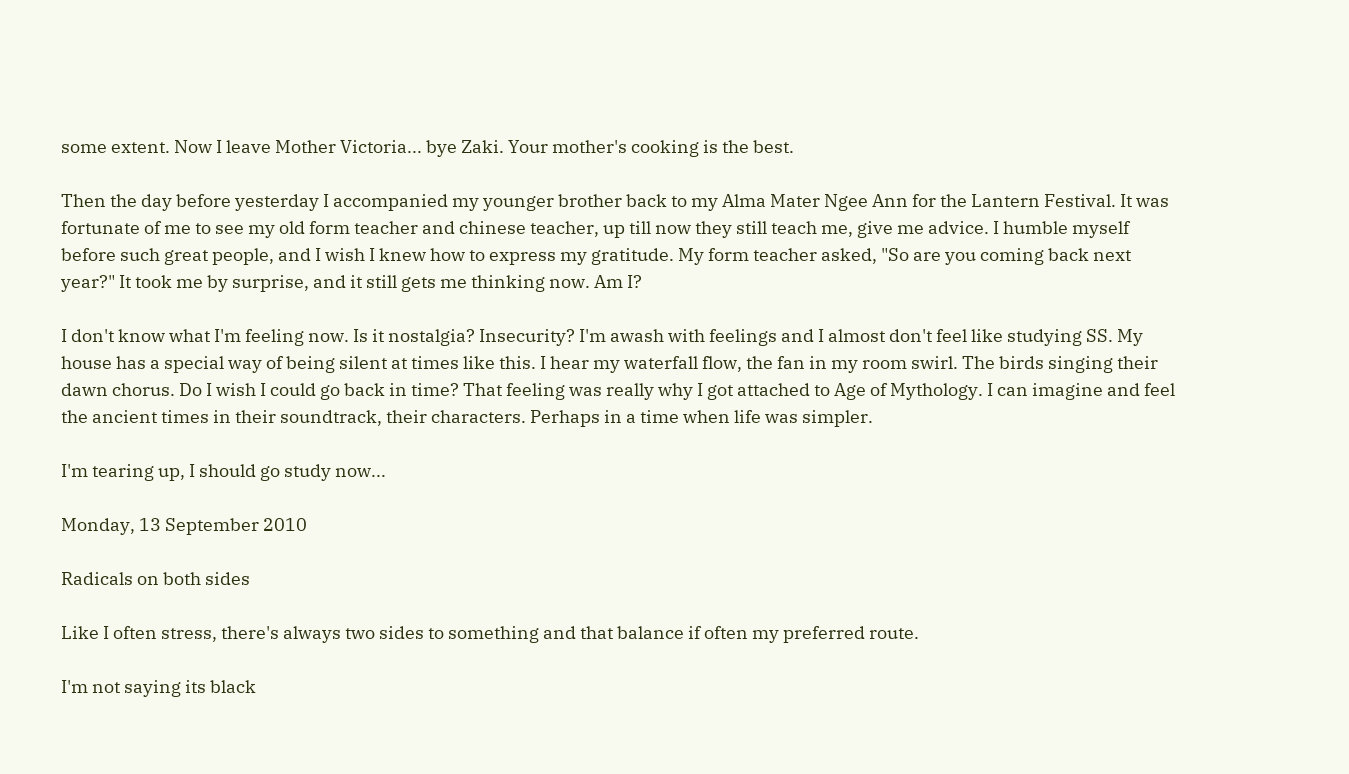some extent. Now I leave Mother Victoria... bye Zaki. Your mother's cooking is the best.

Then the day before yesterday I accompanied my younger brother back to my Alma Mater Ngee Ann for the Lantern Festival. It was fortunate of me to see my old form teacher and chinese teacher, up till now they still teach me, give me advice. I humble myself before such great people, and I wish I knew how to express my gratitude. My form teacher asked, "So are you coming back next year?" It took me by surprise, and it still gets me thinking now. Am I?

I don't know what I'm feeling now. Is it nostalgia? Insecurity? I'm awash with feelings and I almost don't feel like studying SS. My house has a special way of being silent at times like this. I hear my waterfall flow, the fan in my room swirl. The birds singing their dawn chorus. Do I wish I could go back in time? That feeling was really why I got attached to Age of Mythology. I can imagine and feel the ancient times in their soundtrack, their characters. Perhaps in a time when life was simpler.

I'm tearing up, I should go study now...

Monday, 13 September 2010

Radicals on both sides

Like I often stress, there's always two sides to something and that balance if often my preferred route.

I'm not saying its black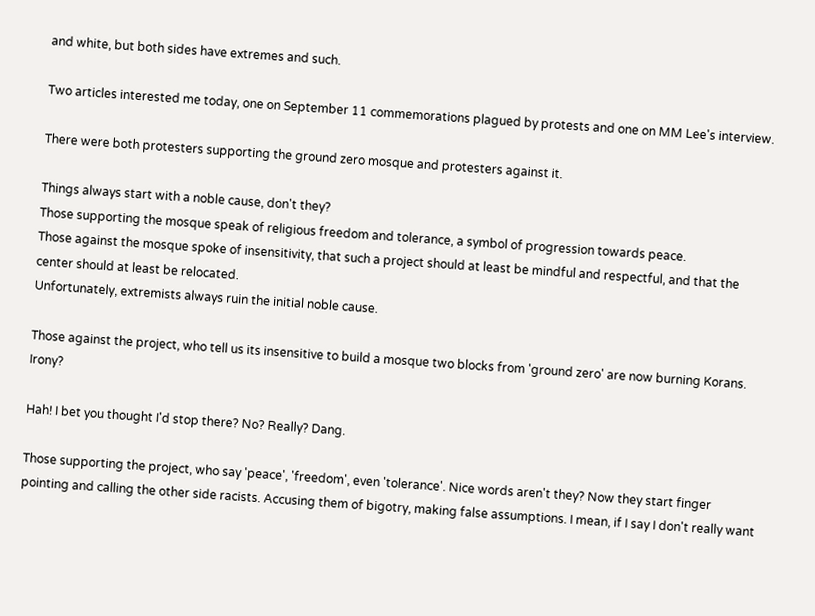and white, but both sides have extremes and such.

Two articles interested me today, one on September 11 commemorations plagued by protests and one on MM Lee's interview.

There were both protesters supporting the ground zero mosque and protesters against it.

Things always start with a noble cause, don't they?
Those supporting the mosque speak of religious freedom and tolerance, a symbol of progression towards peace.
Those against the mosque spoke of insensitivity, that such a project should at least be mindful and respectful, and that the center should at least be relocated.
Unfortunately, extremists always ruin the initial noble cause.

Those against the project, who tell us its insensitive to build a mosque two blocks from 'ground zero' are now burning Korans. Irony?

Hah! I bet you thought I'd stop there? No? Really? Dang.

Those supporting the project, who say 'peace', 'freedom', even 'tolerance'. Nice words aren't they? Now they start finger pointing and calling the other side racists. Accusing them of bigotry, making false assumptions. I mean, if I say I don't really want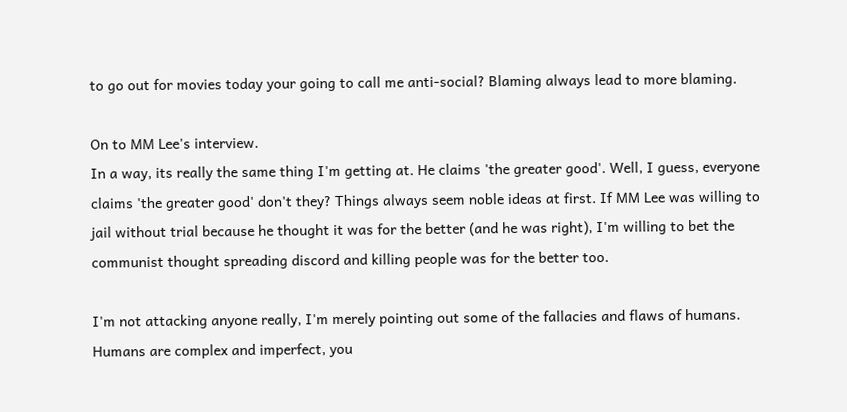to go out for movies today your going to call me anti-social? Blaming always lead to more blaming.

On to MM Lee's interview.
In a way, its really the same thing I'm getting at. He claims 'the greater good'. Well, I guess, everyone claims 'the greater good' don't they? Things always seem noble ideas at first. If MM Lee was willing to jail without trial because he thought it was for the better (and he was right), I'm willing to bet the communist thought spreading discord and killing people was for the better too.

I'm not attacking anyone really, I'm merely pointing out some of the fallacies and flaws of humans.
Humans are complex and imperfect, you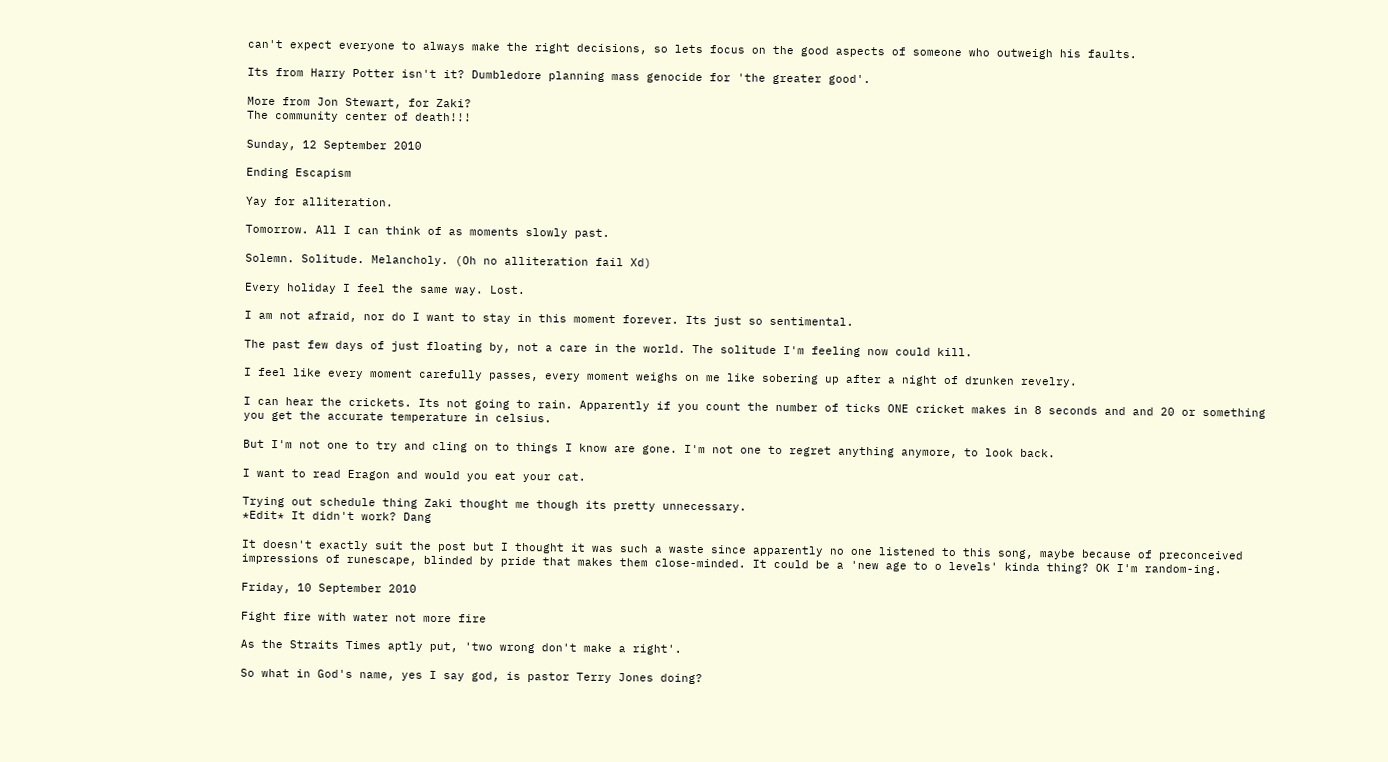can't expect everyone to always make the right decisions, so lets focus on the good aspects of someone who outweigh his faults.

Its from Harry Potter isn't it? Dumbledore planning mass genocide for 'the greater good'.

More from Jon Stewart, for Zaki?
The community center of death!!!

Sunday, 12 September 2010

Ending Escapism

Yay for alliteration.

Tomorrow. All I can think of as moments slowly past.

Solemn. Solitude. Melancholy. (Oh no alliteration fail Xd)

Every holiday I feel the same way. Lost.

I am not afraid, nor do I want to stay in this moment forever. Its just so sentimental.

The past few days of just floating by, not a care in the world. The solitude I'm feeling now could kill.

I feel like every moment carefully passes, every moment weighs on me like sobering up after a night of drunken revelry.

I can hear the crickets. Its not going to rain. Apparently if you count the number of ticks ONE cricket makes in 8 seconds and and 20 or something you get the accurate temperature in celsius.

But I'm not one to try and cling on to things I know are gone. I'm not one to regret anything anymore, to look back.

I want to read Eragon and would you eat your cat.

Trying out schedule thing Zaki thought me though its pretty unnecessary.
*Edit* It didn't work? Dang

It doesn't exactly suit the post but I thought it was such a waste since apparently no one listened to this song, maybe because of preconceived impressions of runescape, blinded by pride that makes them close-minded. It could be a 'new age to o levels' kinda thing? OK I'm random-ing.

Friday, 10 September 2010

Fight fire with water not more fire

As the Straits Times aptly put, 'two wrong don't make a right'.

So what in God's name, yes I say god, is pastor Terry Jones doing?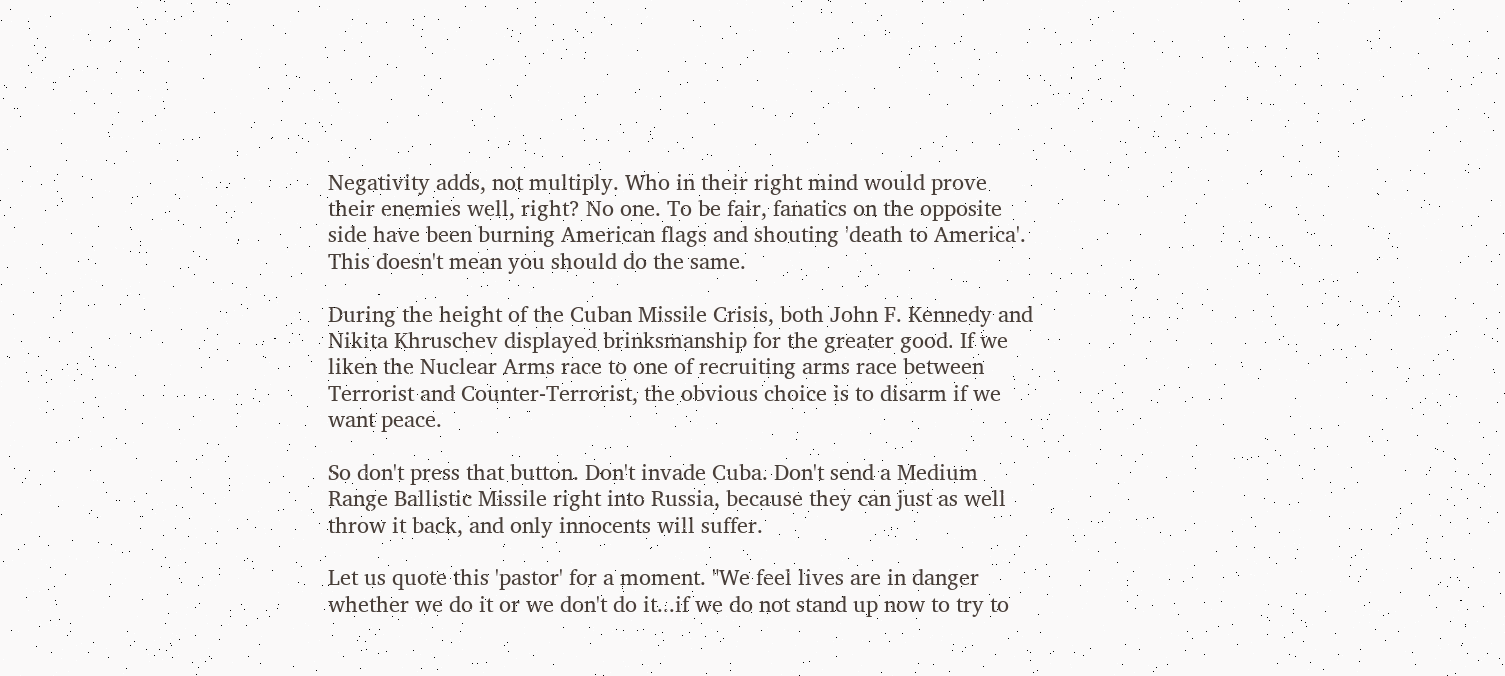Negativity adds, not multiply. Who in their right mind would prove their enemies well, right? No one. To be fair, fanatics on the opposite side have been burning American flags and shouting 'death to America'. This doesn't mean you should do the same.

During the height of the Cuban Missile Crisis, both John F. Kennedy and Nikita Khruschev displayed brinksmanship for the greater good. If we liken the Nuclear Arms race to one of recruiting arms race between Terrorist and Counter-Terrorist, the obvious choice is to disarm if we want peace.

So don't press that button. Don't invade Cuba. Don't send a Medium Range Ballistic Missile right into Russia, because they can just as well throw it back, and only innocents will suffer.

Let us quote this 'pastor' for a moment. "We feel lives are in danger whether we do it or we don't do it...if we do not stand up now to try to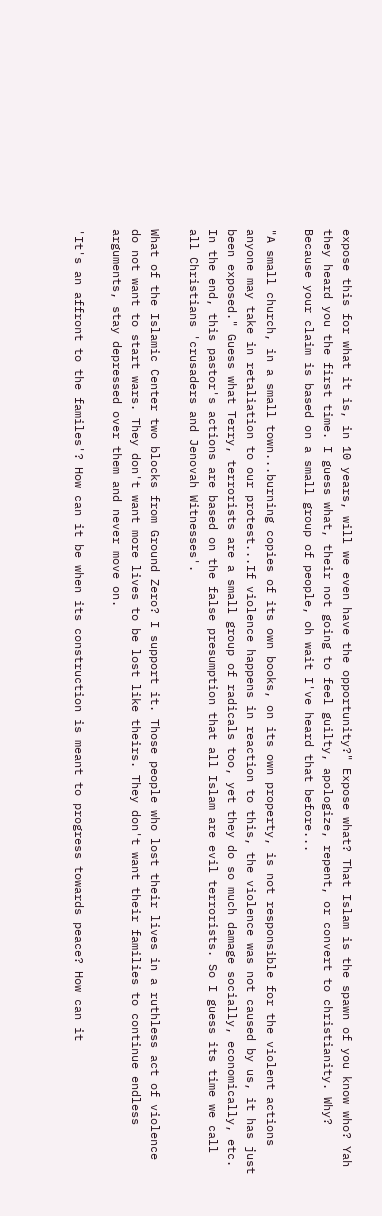expose this for what it is, in 10 years, will we even have the opportunity?" Expose what? That Islam is the spawn of you know who? Yah they heard you the first time. I guess what, their not going to feel guilty, apologize, repent, or convert to christianity. Why? Because your claim is based on a small group of people, oh wait I've heard that before...

"A small church, in a small town...burning copies of its own books, on its own property, is not responsible for the violent actions anyone may take in retaliation to our protest...If violence happens in reaction to this, the violence was not caused by us, it has just been exposed." Guess what Terry, terrorists are a small group of radicals too, yet they do so much damage socially, economically, etc. In the end, this pastor's actions are based on the false presumption that all Islam are evil terrorists. So I guess its time we call all Christians 'crusaders and Jenovah Witnesses'.

What of the Islamic Center two blocks from Ground Zero? I support it. Those people who lost their lives in a ruthless act of violence do not want to start wars. They don't want more lives to be lost like theirs. They don't want their families to continue endless arguments, stay depressed over them and never move on.

'It's an affront to the familes'? How can it be when its construction is meant to progress towards peace? How can it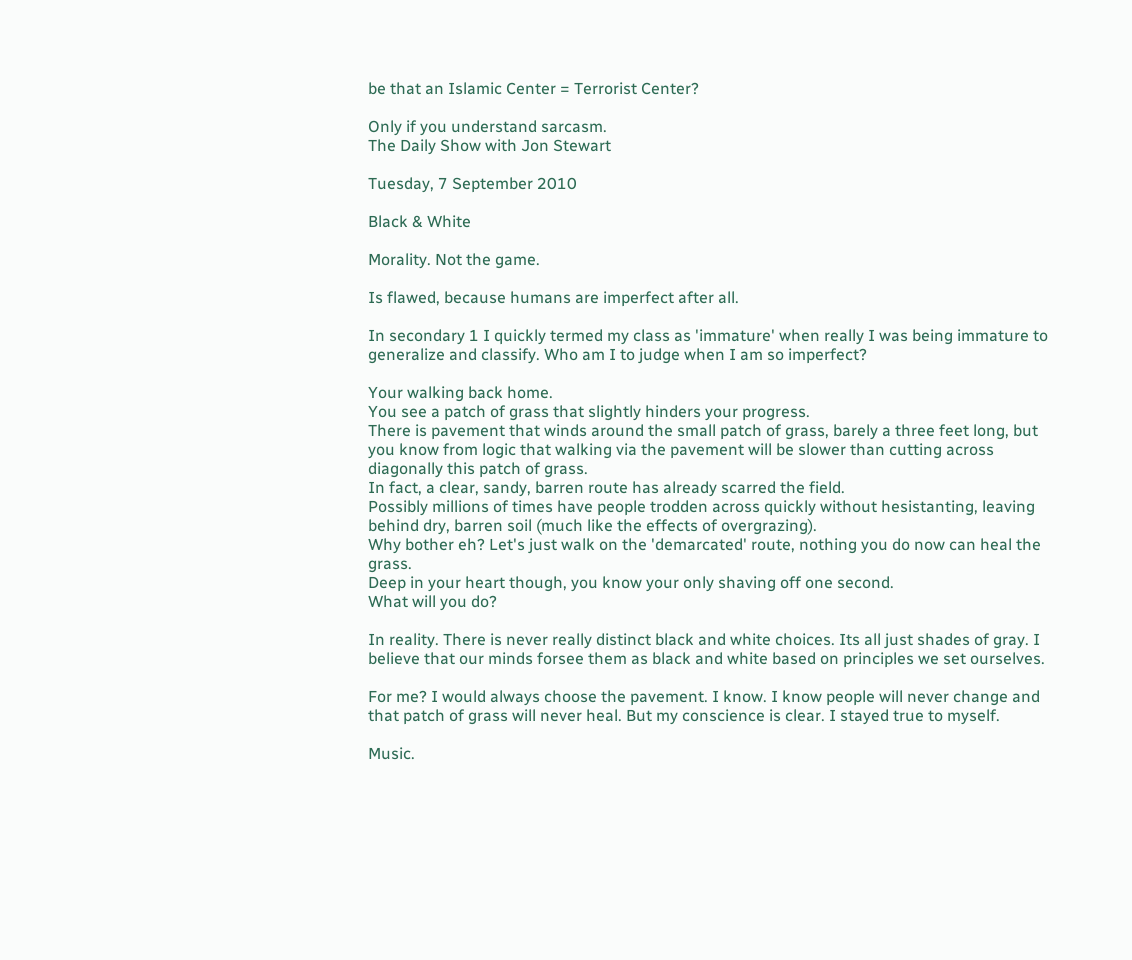be that an Islamic Center = Terrorist Center?

Only if you understand sarcasm.
The Daily Show with Jon Stewart

Tuesday, 7 September 2010

Black & White

Morality. Not the game.

Is flawed, because humans are imperfect after all.

In secondary 1 I quickly termed my class as 'immature' when really I was being immature to generalize and classify. Who am I to judge when I am so imperfect?

Your walking back home.
You see a patch of grass that slightly hinders your progress.
There is pavement that winds around the small patch of grass, barely a three feet long, but you know from logic that walking via the pavement will be slower than cutting across diagonally this patch of grass.
In fact, a clear, sandy, barren route has already scarred the field.
Possibly millions of times have people trodden across quickly without hesistanting, leaving behind dry, barren soil (much like the effects of overgrazing).
Why bother eh? Let's just walk on the 'demarcated' route, nothing you do now can heal the grass.
Deep in your heart though, you know your only shaving off one second.
What will you do?

In reality. There is never really distinct black and white choices. Its all just shades of gray. I believe that our minds forsee them as black and white based on principles we set ourselves.

For me? I would always choose the pavement. I know. I know people will never change and that patch of grass will never heal. But my conscience is clear. I stayed true to myself.

Music.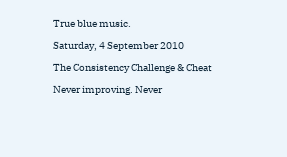True blue music.

Saturday, 4 September 2010

The Consistency Challenge & Cheat

Never improving. Never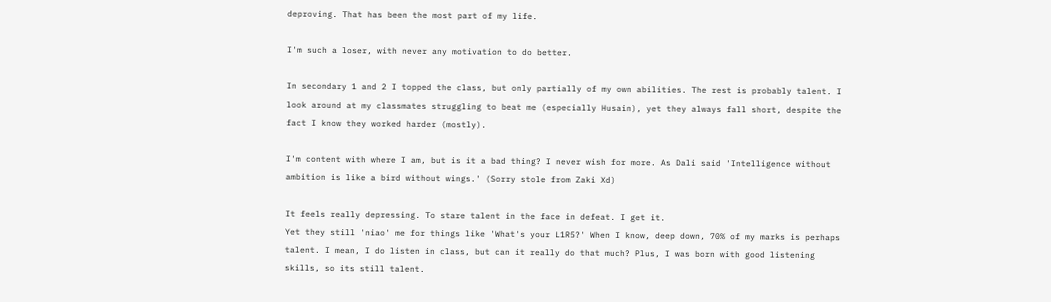deproving. That has been the most part of my life.

I'm such a loser, with never any motivation to do better.

In secondary 1 and 2 I topped the class, but only partially of my own abilities. The rest is probably talent. I look around at my classmates struggling to beat me (especially Husain), yet they always fall short, despite the fact I know they worked harder (mostly).

I'm content with where I am, but is it a bad thing? I never wish for more. As Dali said 'Intelligence without ambition is like a bird without wings.' (Sorry stole from Zaki Xd)

It feels really depressing. To stare talent in the face in defeat. I get it.
Yet they still 'niao' me for things like 'What's your L1R5?' When I know, deep down, 70% of my marks is perhaps talent. I mean, I do listen in class, but can it really do that much? Plus, I was born with good listening skills, so its still talent.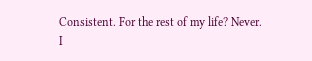Consistent. For the rest of my life? Never. I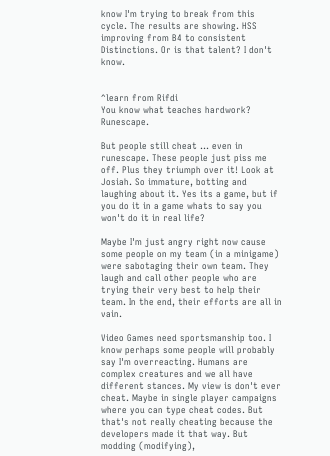know I'm trying to break from this cycle. The results are showing. HSS improving from B4 to consistent Distinctions. Or is that talent? I don't know.


^learn from Rifdi
You know what teaches hardwork? Runescape.

But people still cheat ... even in runescape. These people just piss me off. Plus they triumph over it! Look at Josiah. So immature, botting and laughing about it. Yes its a game, but if you do it in a game whats to say you won't do it in real life?

Maybe I'm just angry right now cause some people on my team (in a minigame) were sabotaging their own team. They laugh and call other people who are trying their very best to help their team. In the end, their efforts are all in vain.

Video Games need sportsmanship too. I know perhaps some people will probably say I'm overreacting. Humans are complex creatures and we all have different stances. My view is don't ever cheat. Maybe in single player campaigns where you can type cheat codes. But that's not really cheating because the developers made it that way. But modding (modifying),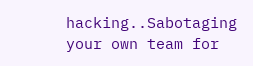hacking..Sabotaging your own team for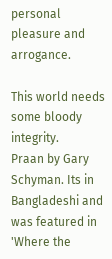personal pleasure and arrogance.

This world needs some bloody integrity.
Praan by Gary Schyman. Its in Bangladeshi and was featured in 'Where the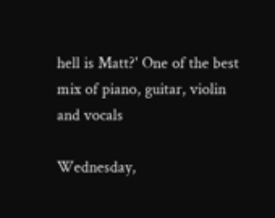hell is Matt?' One of the best mix of piano, guitar, violin and vocals

Wednesday,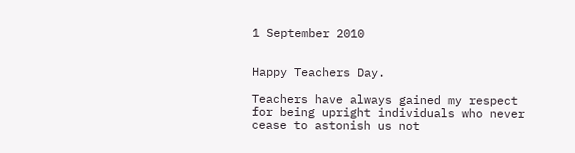1 September 2010


Happy Teachers Day.

Teachers have always gained my respect for being upright individuals who never cease to astonish us not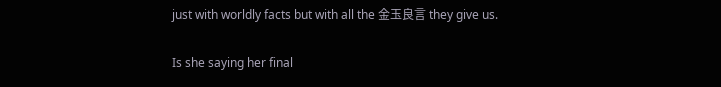just with worldly facts but with all the 金玉良言 they give us.

Is she saying her final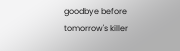goodbye before tomorrow's killer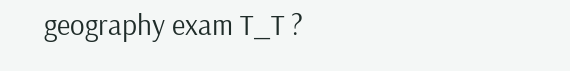geography exam T_T ?